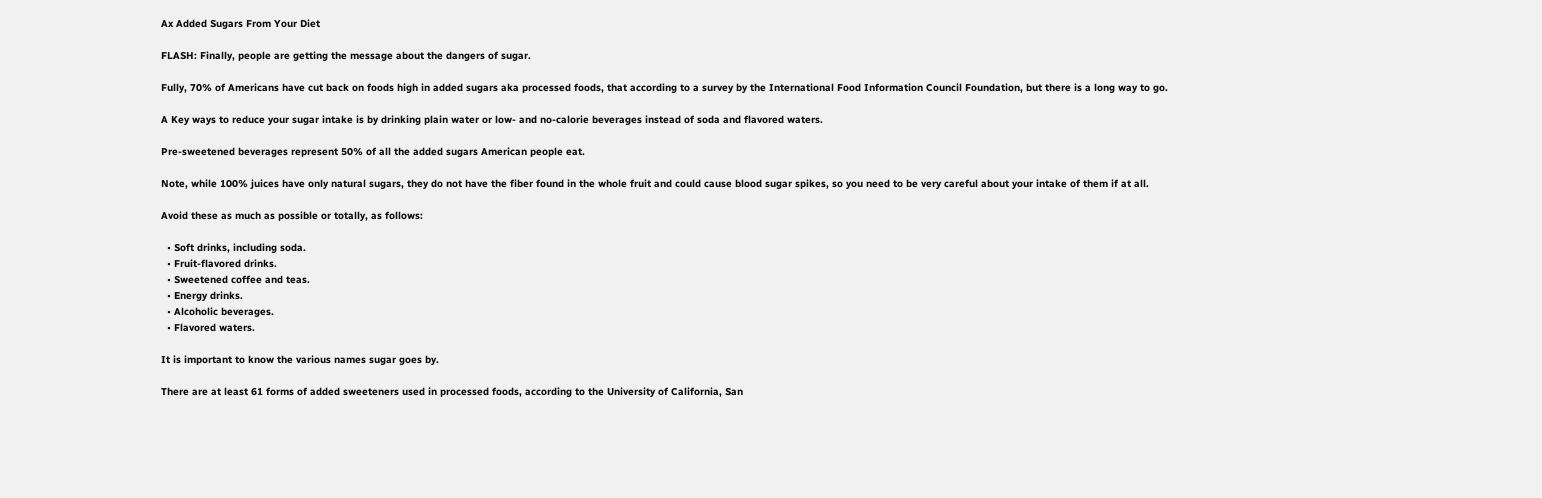Ax Added Sugars From Your Diet

FLASH: Finally, people are getting the message about the dangers of sugar.

Fully, 70% of Americans have cut back on foods high in added sugars aka processed foods, that according to a survey by the International Food Information Council Foundation, but there is a long way to go.

A Key ways to reduce your sugar intake is by drinking plain water or low- and no-calorie beverages instead of soda and flavored waters.

Pre-sweetened beverages represent 50% of all the added sugars American people eat.

Note, while 100% juices have only natural sugars, they do not have the fiber found in the whole fruit and could cause blood sugar spikes, so you need to be very careful about your intake of them if at all.

Avoid these as much as possible or totally, as follows:

  • Soft drinks, including soda.
  • Fruit-flavored drinks.
  • Sweetened coffee and teas.
  • Energy drinks.
  • Alcoholic beverages.
  • Flavored waters.

It is important to know the various names sugar goes by.

There are at least 61 forms of added sweeteners used in processed foods, according to the University of California, San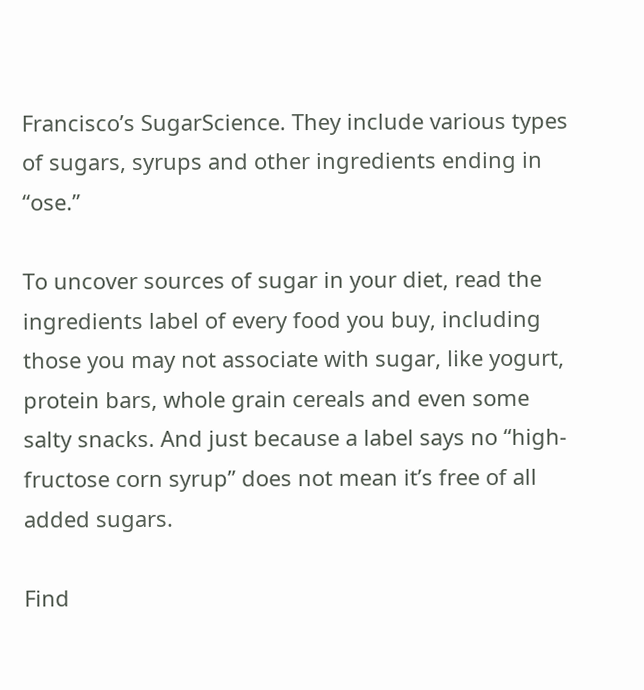Francisco’s SugarScience. They include various types of sugars, syrups and other ingredients ending in “ose.”

To uncover sources of sugar in your diet, read the ingredients label of every food you buy, including those you may not associate with sugar, like yogurt, protein bars, whole grain cereals and even some salty snacks. And just because a label says no “high-fructose corn syrup” does not mean it’s free of all added sugars.

Find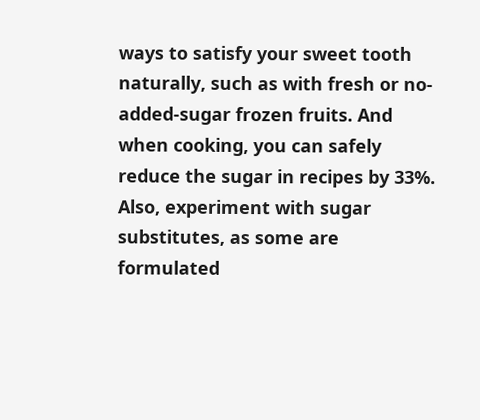ways to satisfy your sweet tooth naturally, such as with fresh or no-added-sugar frozen fruits. And when cooking, you can safely reduce the sugar in recipes by 33%. Also, experiment with sugar substitutes, as some are formulated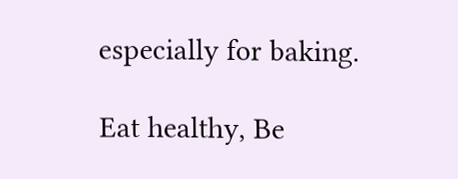especially for baking.

Eat healthy, Be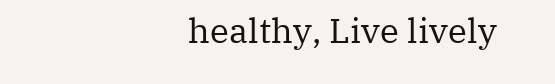healthy, Live lively